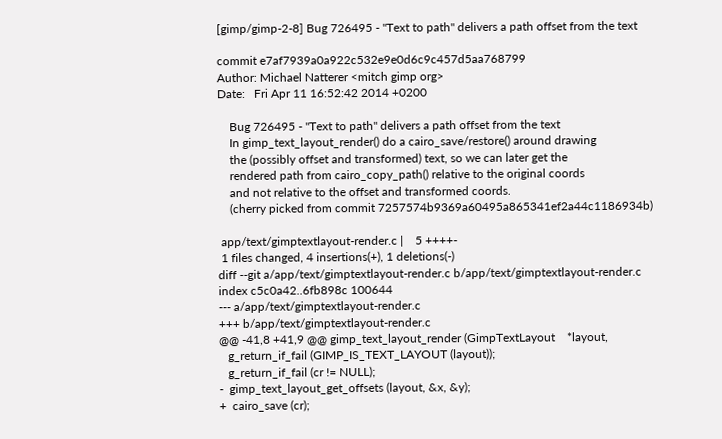[gimp/gimp-2-8] Bug 726495 - "Text to path" delivers a path offset from the text

commit e7af7939a0a922c532e9e0d6c9c457d5aa768799
Author: Michael Natterer <mitch gimp org>
Date:   Fri Apr 11 16:52:42 2014 +0200

    Bug 726495 - "Text to path" delivers a path offset from the text
    In gimp_text_layout_render() do a cairo_save/restore() around drawing
    the (possibly offset and transformed) text, so we can later get the
    rendered path from cairo_copy_path() relative to the original coords
    and not relative to the offset and transformed coords.
    (cherry picked from commit 7257574b9369a60495a865341ef2a44c1186934b)

 app/text/gimptextlayout-render.c |    5 ++++-
 1 files changed, 4 insertions(+), 1 deletions(-)
diff --git a/app/text/gimptextlayout-render.c b/app/text/gimptextlayout-render.c
index c5c0a42..6fb898c 100644
--- a/app/text/gimptextlayout-render.c
+++ b/app/text/gimptextlayout-render.c
@@ -41,8 +41,9 @@ gimp_text_layout_render (GimpTextLayout    *layout,
   g_return_if_fail (GIMP_IS_TEXT_LAYOUT (layout));
   g_return_if_fail (cr != NULL);
-  gimp_text_layout_get_offsets (layout, &x, &y);
+  cairo_save (cr);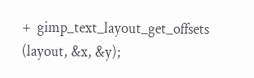+  gimp_text_layout_get_offsets (layout, &x, &y);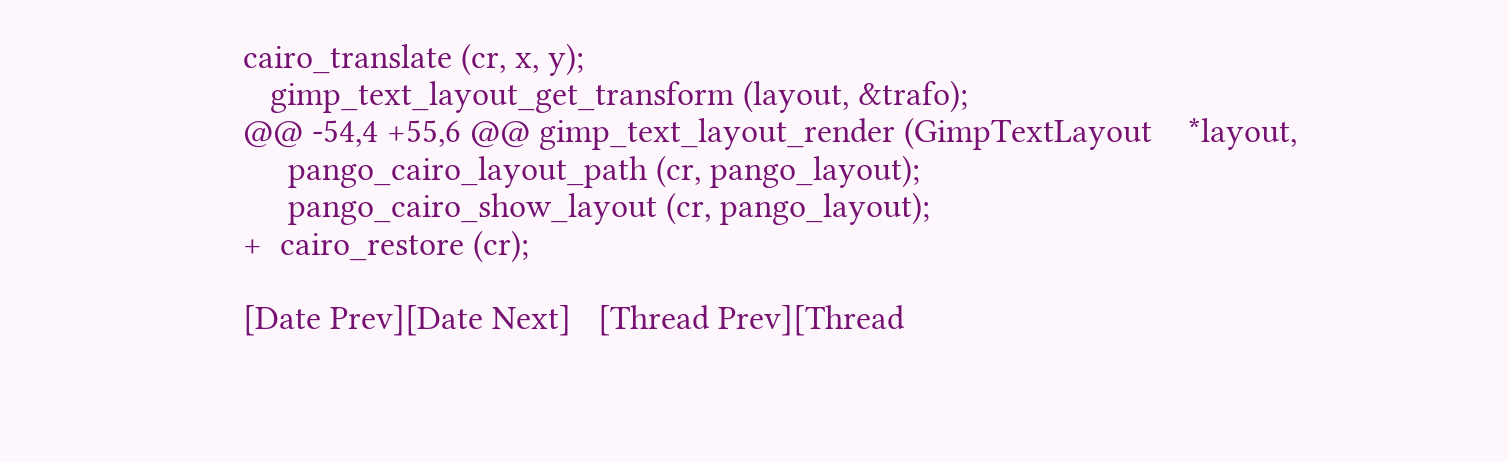cairo_translate (cr, x, y);
   gimp_text_layout_get_transform (layout, &trafo);
@@ -54,4 +55,6 @@ gimp_text_layout_render (GimpTextLayout    *layout,
     pango_cairo_layout_path (cr, pango_layout);
     pango_cairo_show_layout (cr, pango_layout);
+  cairo_restore (cr);

[Date Prev][Date Next]   [Thread Prev][Thread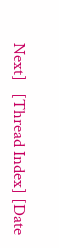Next]   [Thread Index] [Date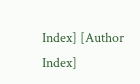Index] [Author Index]